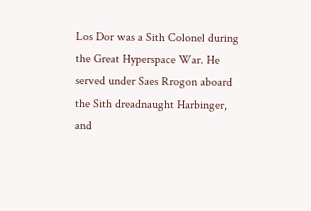Los Dor was a Sith Colonel during the Great Hyperspace War. He served under Saes Rrogon aboard the Sith dreadnaught Harbinger, and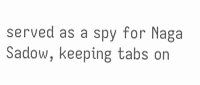served as a spy for Naga Sadow, keeping tabs on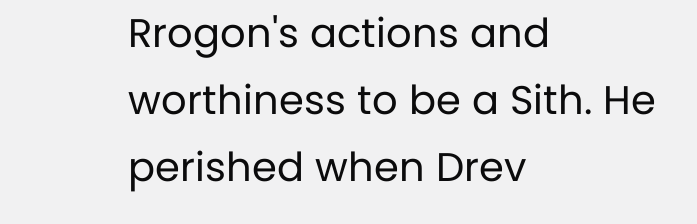Rrogon's actions and worthiness to be a Sith. He perished when Drev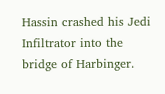Hassin crashed his Jedi Infiltrator into the bridge of Harbinger.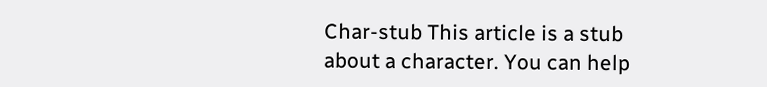Char-stub This article is a stub about a character. You can help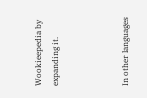Wookieepedia by expanding it.



In other languages